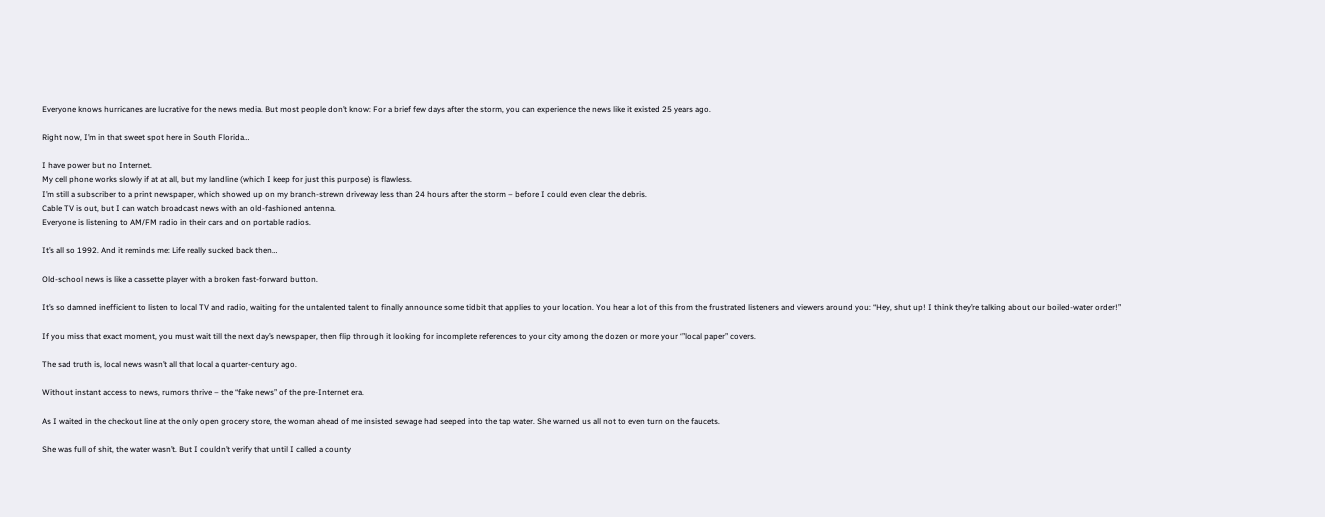Everyone knows hurricanes are lucrative for the news media. But most people don’t know: For a brief few days after the storm, you can experience the news like it existed 25 years ago.

Right now, I’m in that sweet spot here in South Florida…

I have power but no Internet.
My cell phone works slowly if at at all, but my landline (which I keep for just this purpose) is flawless.
I’m still a subscriber to a print newspaper, which showed up on my branch-strewn driveway less than 24 hours after the storm – before I could even clear the debris.
Cable TV is out, but I can watch broadcast news with an old-fashioned antenna.
Everyone is listening to AM/FM radio in their cars and on portable radios.

It’s all so 1992. And it reminds me: Life really sucked back then…

Old-school news is like a cassette player with a broken fast-forward button.

It’s so damned inefficient to listen to local TV and radio, waiting for the untalented talent to finally announce some tidbit that applies to your location. You hear a lot of this from the frustrated listeners and viewers around you: “Hey, shut up! I think they’re talking about our boiled-water order!”

If you miss that exact moment, you must wait till the next day’s newspaper, then flip through it looking for incomplete references to your city among the dozen or more your ‘”local paper” covers.

The sad truth is, local news wasn’t all that local a quarter-century ago.

Without instant access to news, rumors thrive – the “fake news” of the pre-Internet era.

As I waited in the checkout line at the only open grocery store, the woman ahead of me insisted sewage had seeped into the tap water. She warned us all not to even turn on the faucets.

She was full of shit, the water wasn’t. But I couldn’t verify that until I called a county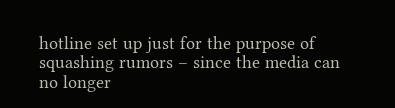hotline set up just for the purpose of squashing rumors – since the media can no longer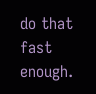do that fast enough.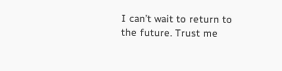I can’t wait to return to the future. Trust me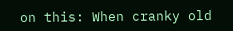on this: When cranky old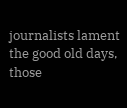journalists lament the good old days, those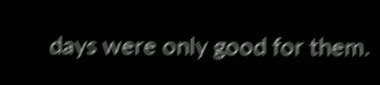days were only good for them.